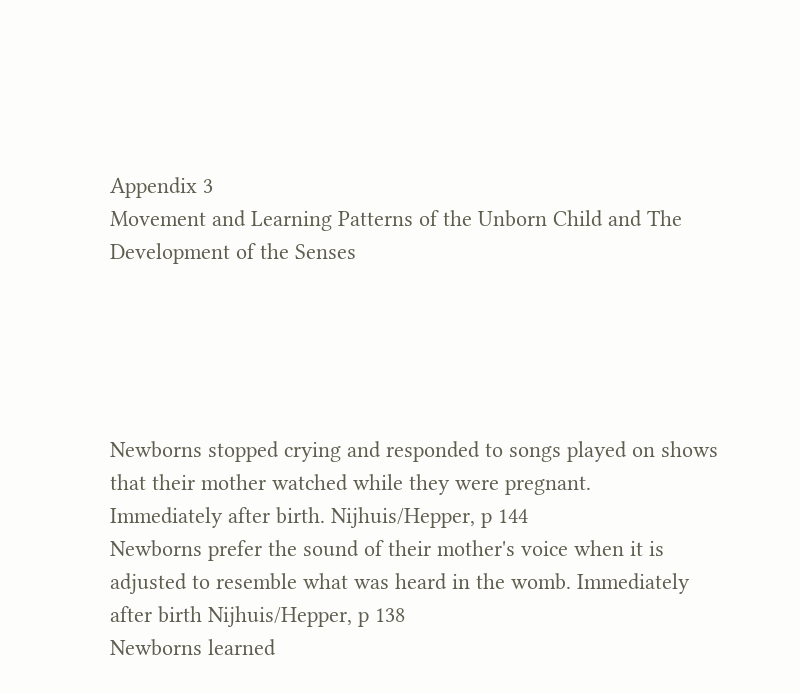Appendix 3
Movement and Learning Patterns of the Unborn Child and The Development of the Senses





Newborns stopped crying and responded to songs played on shows that their mother watched while they were pregnant.
Immediately after birth. Nijhuis/Hepper, p 144
Newborns prefer the sound of their mother's voice when it is adjusted to resemble what was heard in the womb. Immediately after birth Nijhuis/Hepper, p 138
Newborns learned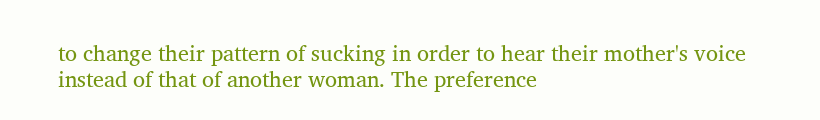to change their pattern of sucking in order to hear their mother's voice instead of that of another woman. The preference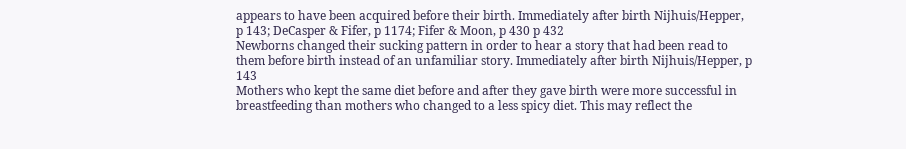appears to have been acquired before their birth. Immediately after birth Nijhuis/Hepper, p 143; DeCasper & Fifer, p 1174; Fifer & Moon, p 430 p 432
Newborns changed their sucking pattern in order to hear a story that had been read to them before birth instead of an unfamiliar story. Immediately after birth Nijhuis/Hepper, p 143
Mothers who kept the same diet before and after they gave birth were more successful in breastfeeding than mothers who changed to a less spicy diet. This may reflect the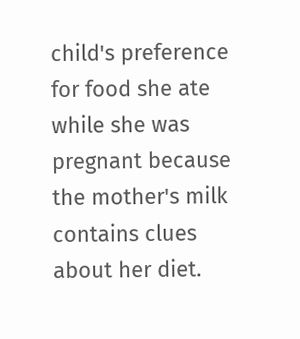child's preference for food she ate while she was pregnant because the mother's milk contains clues about her diet.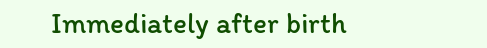Immediately after birth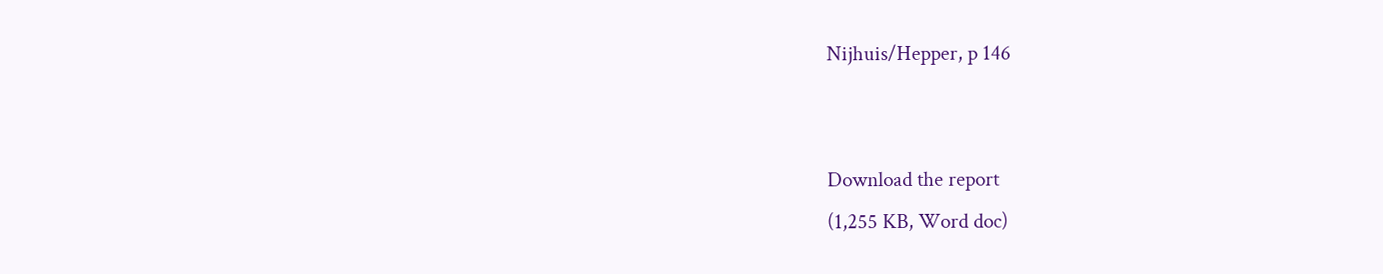Nijhuis/Hepper, p 146


Download the report
(1,255 KB, Word doc)